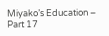Miyako’s Education – Part 17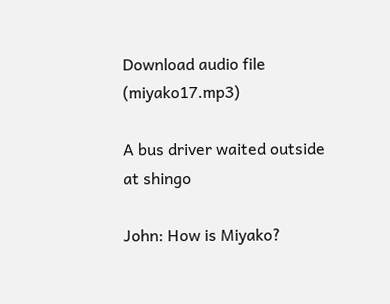Download audio file (miyako17.mp3)

A bus driver waited outside
at shingo

John: How is Miyako?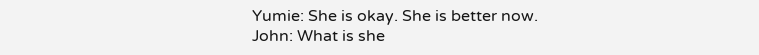Yumie: She is okay. She is better now.
John: What is she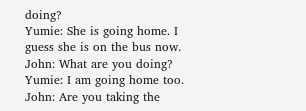doing?
Yumie: She is going home. I guess she is on the bus now.
John: What are you doing?
Yumie: I am going home too.
John: Are you taking the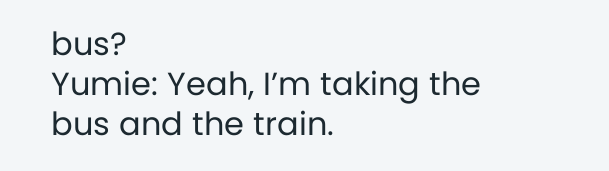bus?
Yumie: Yeah, I’m taking the bus and the train.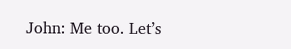John: Me too. Let’s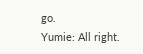go.
Yumie: All right.